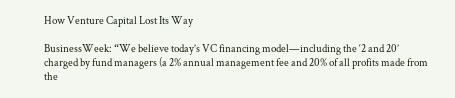How Venture Capital Lost Its Way

BusinessWeek: “We believe today’s VC financing model—including the ‘2 and 20’ charged by fund managers (a 2% annual management fee and 20% of all profits made from the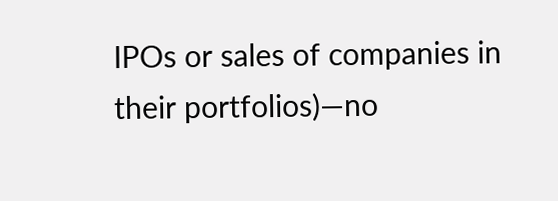IPOs or sales of companies in their portfolios)—no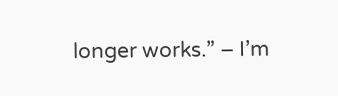longer works.” – I’m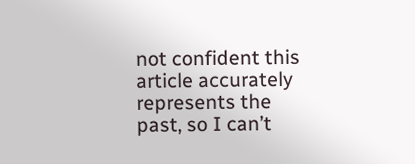not confident this article accurately represents the past, so I can’t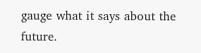gauge what it says about the future.